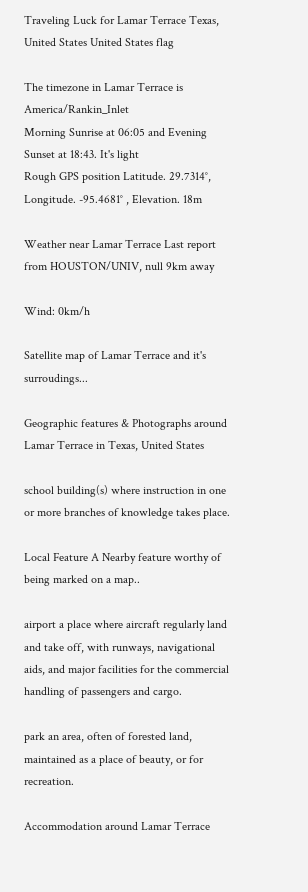Traveling Luck for Lamar Terrace Texas, United States United States flag

The timezone in Lamar Terrace is America/Rankin_Inlet
Morning Sunrise at 06:05 and Evening Sunset at 18:43. It's light
Rough GPS position Latitude. 29.7314°, Longitude. -95.4681° , Elevation. 18m

Weather near Lamar Terrace Last report from HOUSTON/UNIV, null 9km away

Wind: 0km/h

Satellite map of Lamar Terrace and it's surroudings...

Geographic features & Photographs around Lamar Terrace in Texas, United States

school building(s) where instruction in one or more branches of knowledge takes place.

Local Feature A Nearby feature worthy of being marked on a map..

airport a place where aircraft regularly land and take off, with runways, navigational aids, and major facilities for the commercial handling of passengers and cargo.

park an area, often of forested land, maintained as a place of beauty, or for recreation.

Accommodation around Lamar Terrace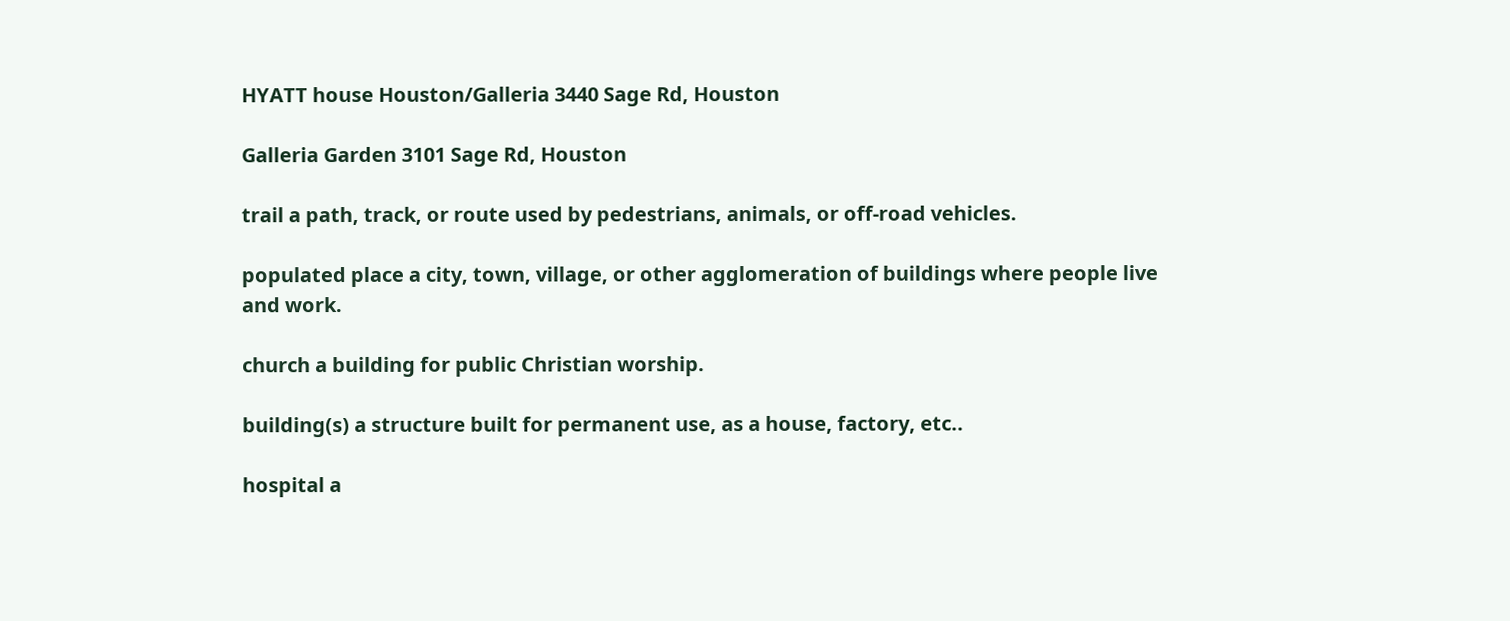HYATT house Houston/Galleria 3440 Sage Rd, Houston

Galleria Garden 3101 Sage Rd, Houston

trail a path, track, or route used by pedestrians, animals, or off-road vehicles.

populated place a city, town, village, or other agglomeration of buildings where people live and work.

church a building for public Christian worship.

building(s) a structure built for permanent use, as a house, factory, etc..

hospital a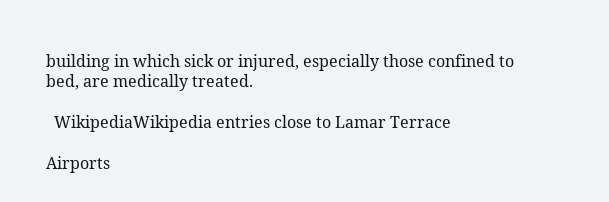building in which sick or injured, especially those confined to bed, are medically treated.

  WikipediaWikipedia entries close to Lamar Terrace

Airports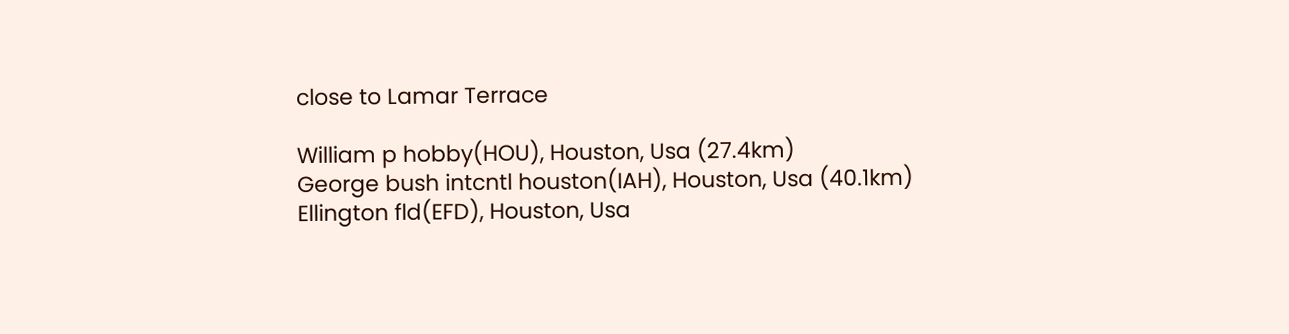close to Lamar Terrace

William p hobby(HOU), Houston, Usa (27.4km)
George bush intcntl houston(IAH), Houston, Usa (40.1km)
Ellington fld(EFD), Houston, Usa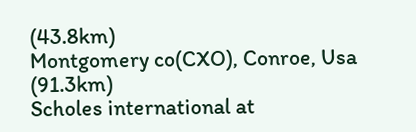(43.8km)
Montgomery co(CXO), Conroe, Usa (91.3km)
Scholes international at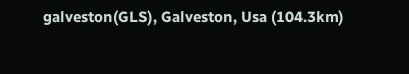galveston(GLS), Galveston, Usa (104.3km)